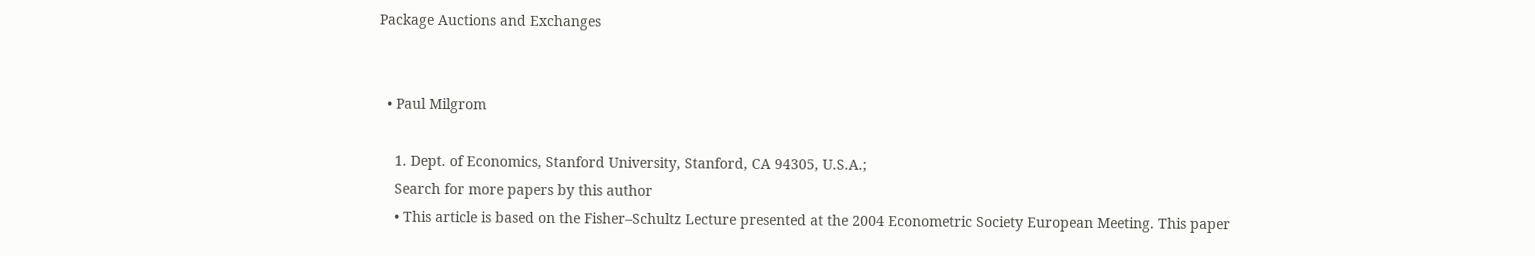Package Auctions and Exchanges


  • Paul Milgrom

    1. Dept. of Economics, Stanford University, Stanford, CA 94305, U.S.A.;
    Search for more papers by this author
    • This article is based on the Fisher–Schultz Lecture presented at the 2004 Econometric Society European Meeting. This paper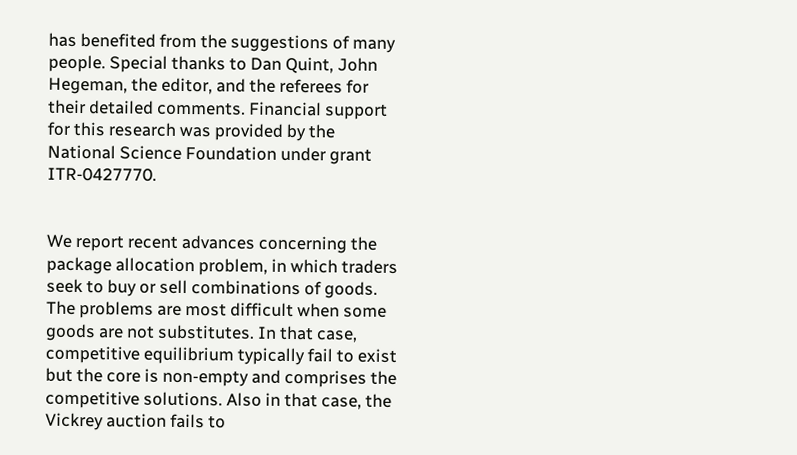has benefited from the suggestions of many people. Special thanks to Dan Quint, John Hegeman, the editor, and the referees for their detailed comments. Financial support for this research was provided by the National Science Foundation under grant ITR-0427770.


We report recent advances concerning the package allocation problem, in which traders seek to buy or sell combinations of goods. The problems are most difficult when some goods are not substitutes. In that case, competitive equilibrium typically fail to exist but the core is non-empty and comprises the competitive solutions. Also in that case, the Vickrey auction fails to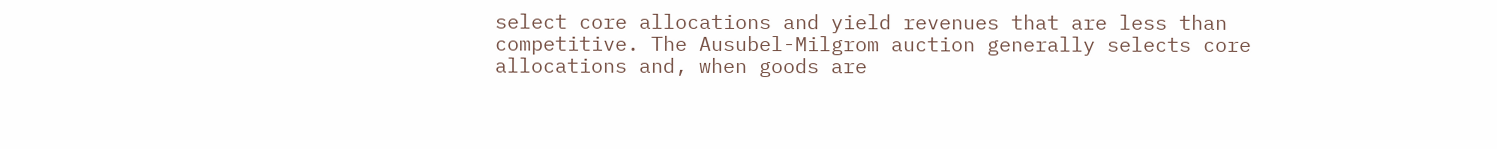select core allocations and yield revenues that are less than competitive. The Ausubel-Milgrom auction generally selects core allocations and, when goods are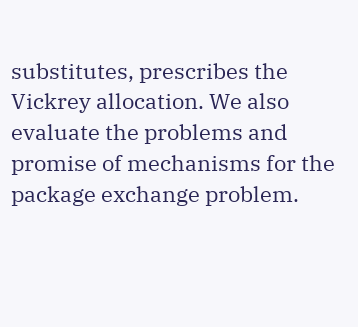substitutes, prescribes the Vickrey allocation. We also evaluate the problems and promise of mechanisms for the package exchange problem.